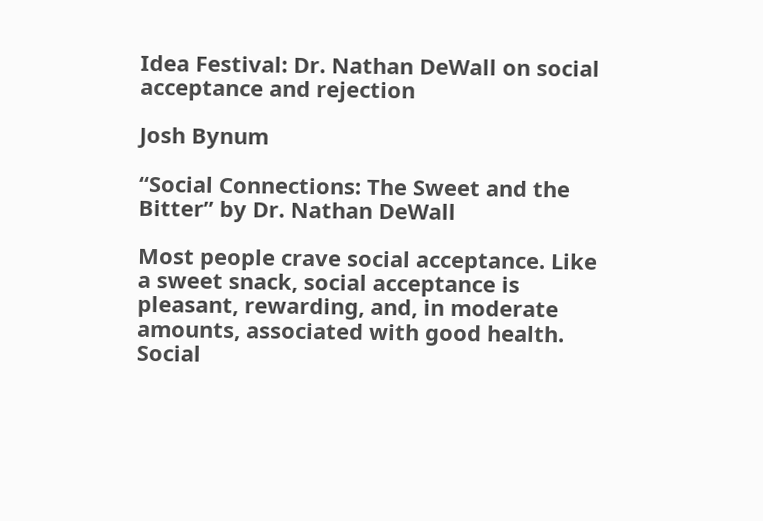Idea Festival: Dr. Nathan DeWall on social acceptance and rejection

Josh Bynum

“Social Connections: The Sweet and the Bitter” by Dr. Nathan DeWall

Most people crave social acceptance. Like a sweet snack, social acceptance is pleasant, rewarding, and, in moderate amounts, associated with good health. Social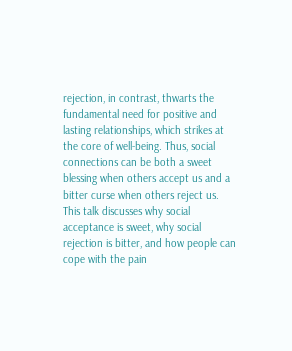rejection, in contrast, thwarts the fundamental need for positive and lasting relationships, which strikes at the core of well-being. Thus, social connections can be both a sweet blessing when others accept us and a bitter curse when others reject us. This talk discusses why social acceptance is sweet, why social rejection is bitter, and how people can cope with the pain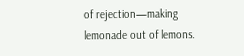of rejection—making lemonade out of lemons.